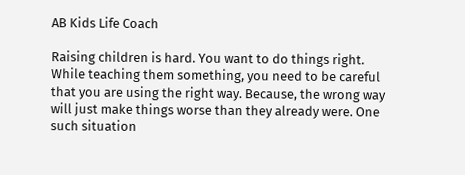AB Kids Life Coach

Raising children is hard. You want to do things right. While teaching them something, you need to be careful that you are using the right way. Because, the wrong way will just make things worse than they already were. One such situation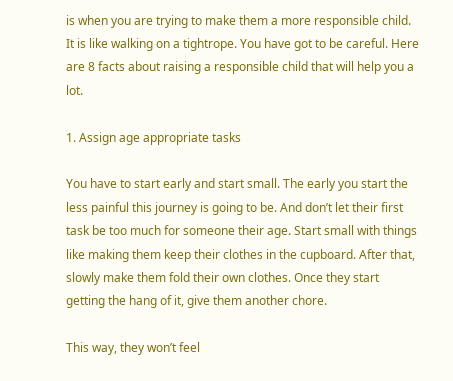is when you are trying to make them a more responsible child. It is like walking on a tightrope. You have got to be careful. Here are 8 facts about raising a responsible child that will help you a lot.

1. Assign age appropriate tasks

You have to start early and start small. The early you start the less painful this journey is going to be. And don’t let their first task be too much for someone their age. Start small with things like making them keep their clothes in the cupboard. After that, slowly make them fold their own clothes. Once they start getting the hang of it, give them another chore.

This way, they won’t feel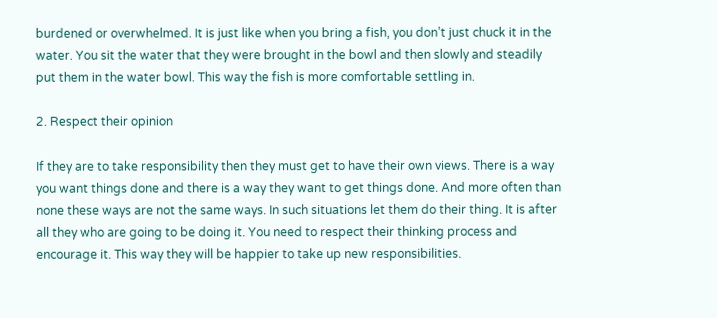burdened or overwhelmed. It is just like when you bring a fish, you don’t just chuck it in the water. You sit the water that they were brought in the bowl and then slowly and steadily put them in the water bowl. This way the fish is more comfortable settling in.

2. Respect their opinion

If they are to take responsibility then they must get to have their own views. There is a way you want things done and there is a way they want to get things done. And more often than none these ways are not the same ways. In such situations let them do their thing. It is after all they who are going to be doing it. You need to respect their thinking process and encourage it. This way they will be happier to take up new responsibilities.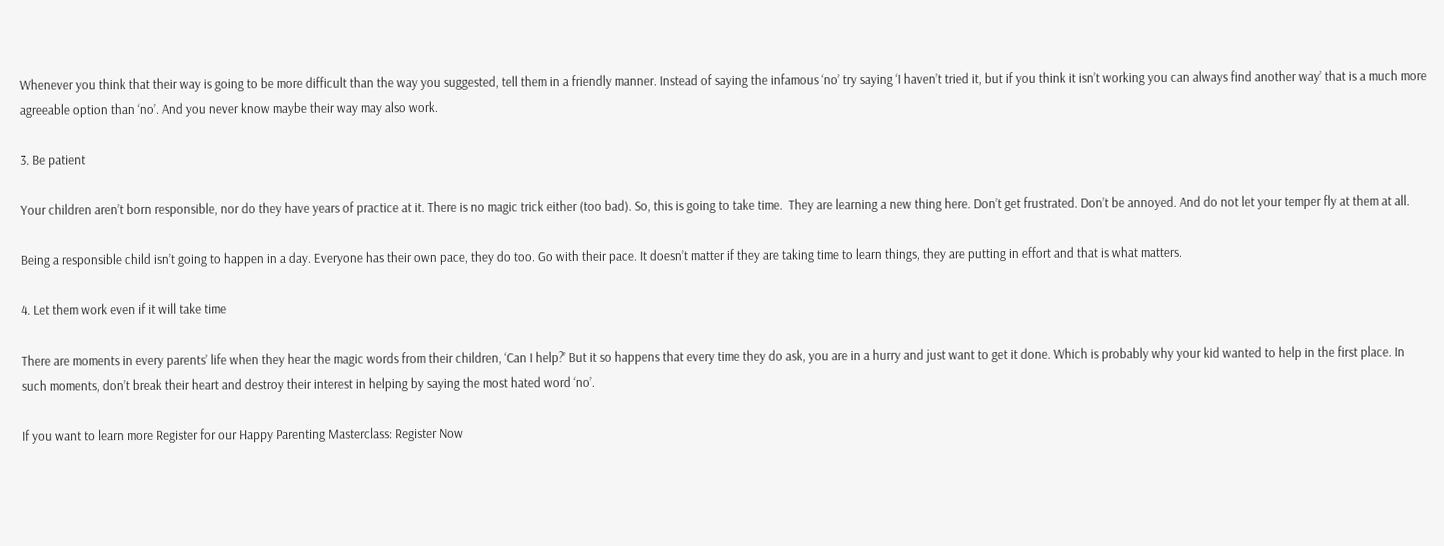Whenever you think that their way is going to be more difficult than the way you suggested, tell them in a friendly manner. Instead of saying the infamous ‘no’ try saying ‘I haven’t tried it, but if you think it isn’t working you can always find another way’ that is a much more agreeable option than ‘no’. And you never know maybe their way may also work.

3. Be patient

Your children aren’t born responsible, nor do they have years of practice at it. There is no magic trick either (too bad). So, this is going to take time.  They are learning a new thing here. Don’t get frustrated. Don’t be annoyed. And do not let your temper fly at them at all.

Being a responsible child isn’t going to happen in a day. Everyone has their own pace, they do too. Go with their pace. It doesn’t matter if they are taking time to learn things, they are putting in effort and that is what matters.

4. Let them work even if it will take time

There are moments in every parents’ life when they hear the magic words from their children, ‘Can I help?’ But it so happens that every time they do ask, you are in a hurry and just want to get it done. Which is probably why your kid wanted to help in the first place. In such moments, don’t break their heart and destroy their interest in helping by saying the most hated word ‘no’.

If you want to learn more Register for our Happy Parenting Masterclass: Register Now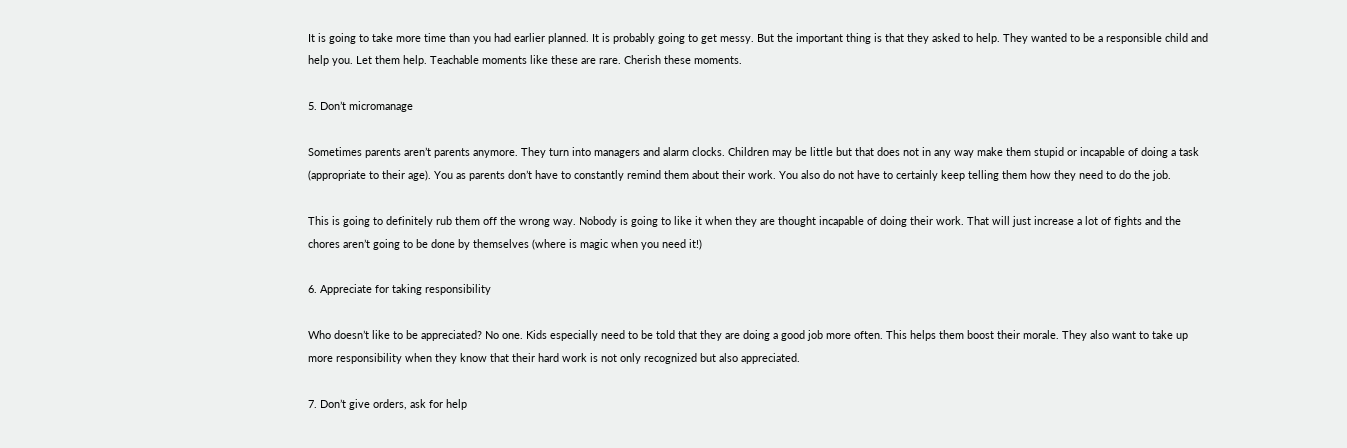It is going to take more time than you had earlier planned. It is probably going to get messy. But the important thing is that they asked to help. They wanted to be a responsible child and help you. Let them help. Teachable moments like these are rare. Cherish these moments.

5. Don’t micromanage

Sometimes parents aren’t parents anymore. They turn into managers and alarm clocks. Children may be little but that does not in any way make them stupid or incapable of doing a task (appropriate to their age). You as parents don’t have to constantly remind them about their work. You also do not have to certainly keep telling them how they need to do the job.

This is going to definitely rub them off the wrong way. Nobody is going to like it when they are thought incapable of doing their work. That will just increase a lot of fights and the chores aren’t going to be done by themselves (where is magic when you need it!)

6. Appreciate for taking responsibility

Who doesn’t like to be appreciated? No one. Kids especially need to be told that they are doing a good job more often. This helps them boost their morale. They also want to take up more responsibility when they know that their hard work is not only recognized but also appreciated.

7. Don’t give orders, ask for help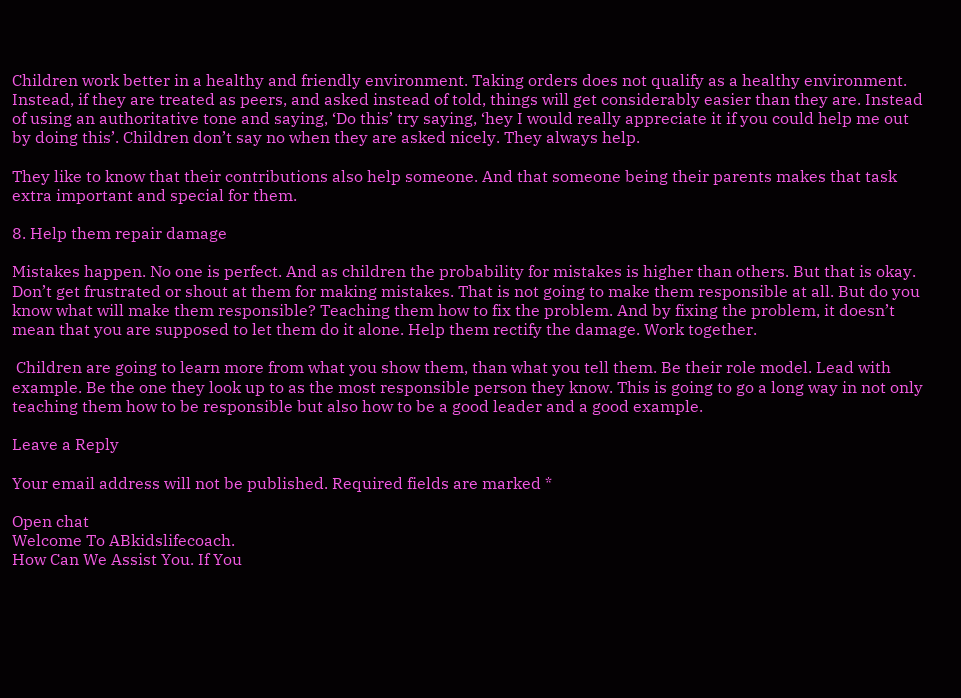Children work better in a healthy and friendly environment. Taking orders does not qualify as a healthy environment. Instead, if they are treated as peers, and asked instead of told, things will get considerably easier than they are. Instead of using an authoritative tone and saying, ‘Do this’ try saying, ‘hey I would really appreciate it if you could help me out by doing this’. Children don’t say no when they are asked nicely. They always help.

They like to know that their contributions also help someone. And that someone being their parents makes that task extra important and special for them.

8. Help them repair damage

Mistakes happen. No one is perfect. And as children the probability for mistakes is higher than others. But that is okay. Don’t get frustrated or shout at them for making mistakes. That is not going to make them responsible at all. But do you know what will make them responsible? Teaching them how to fix the problem. And by fixing the problem, it doesn’t mean that you are supposed to let them do it alone. Help them rectify the damage. Work together.

 Children are going to learn more from what you show them, than what you tell them. Be their role model. Lead with example. Be the one they look up to as the most responsible person they know. This is going to go a long way in not only teaching them how to be responsible but also how to be a good leader and a good example.

Leave a Reply

Your email address will not be published. Required fields are marked *

Open chat
Welcome To ABkidslifecoach.
How Can We Assist You. If You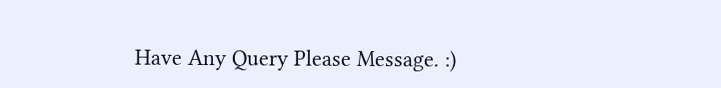Have Any Query Please Message. :)